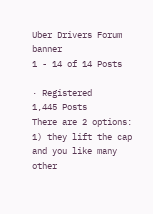Uber Drivers Forum banner
1 - 14 of 14 Posts

· Registered
1,445 Posts
There are 2 options:
1) they lift the cap and you like many other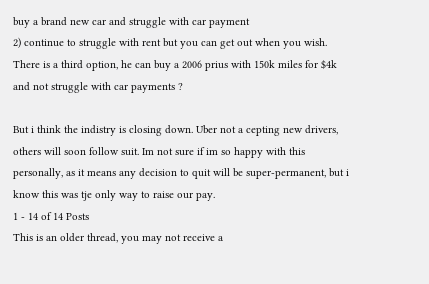buy a brand new car and struggle with car payment
2) continue to struggle with rent but you can get out when you wish.
There is a third option, he can buy a 2006 prius with 150k miles for $4k and not struggle with car payments ?

But i think the indistry is closing down. Uber not a cepting new drivers, others will soon follow suit. Im not sure if im so happy with this personally, as it means any decision to quit will be super-permanent, but i know this was tje only way to raise our pay.
1 - 14 of 14 Posts
This is an older thread, you may not receive a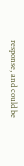response, and could be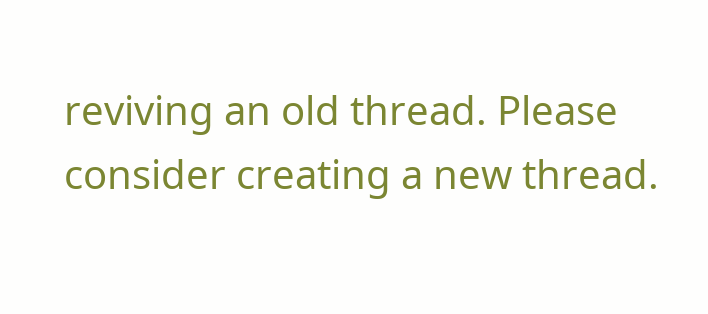reviving an old thread. Please consider creating a new thread.